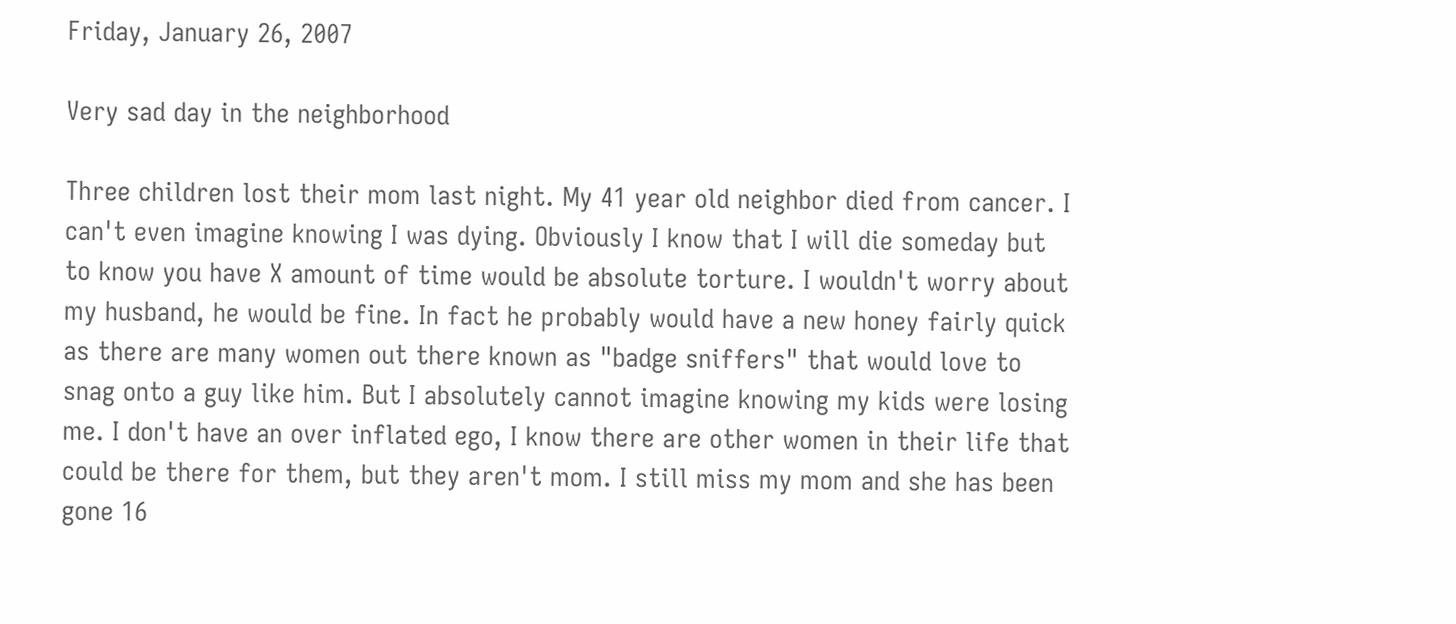Friday, January 26, 2007

Very sad day in the neighborhood

Three children lost their mom last night. My 41 year old neighbor died from cancer. I can't even imagine knowing I was dying. Obviously I know that I will die someday but to know you have X amount of time would be absolute torture. I wouldn't worry about my husband, he would be fine. In fact he probably would have a new honey fairly quick as there are many women out there known as "badge sniffers" that would love to snag onto a guy like him. But I absolutely cannot imagine knowing my kids were losing me. I don't have an over inflated ego, I know there are other women in their life that could be there for them, but they aren't mom. I still miss my mom and she has been gone 16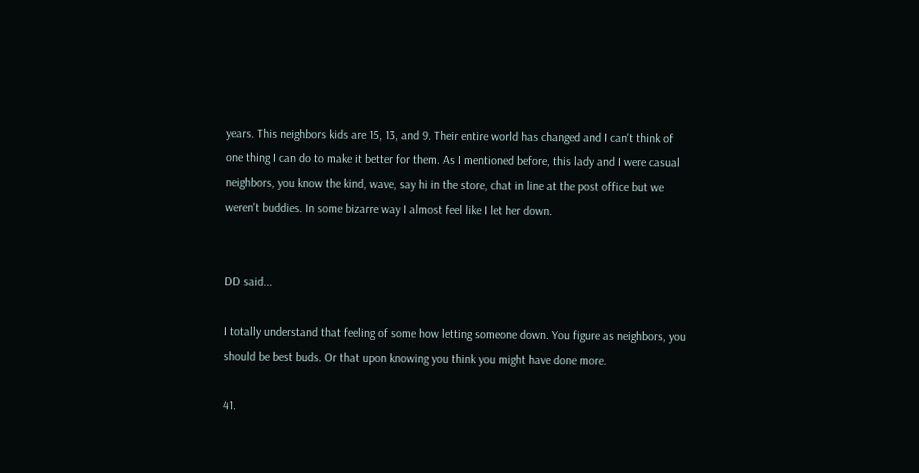years. This neighbors kids are 15, 13, and 9. Their entire world has changed and I can't think of one thing I can do to make it better for them. As I mentioned before, this lady and I were casual neighbors, you know the kind, wave, say hi in the store, chat in line at the post office but we weren't buddies. In some bizarre way I almost feel like I let her down.


DD said...

I totally understand that feeling of some how letting someone down. You figure as neighbors, you should be best buds. Or that upon knowing you think you might have done more.

41.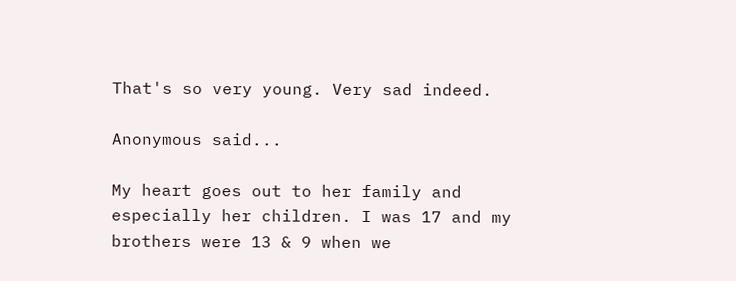That's so very young. Very sad indeed.

Anonymous said...

My heart goes out to her family and especially her children. I was 17 and my brothers were 13 & 9 when we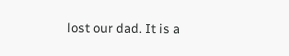lost our dad. It is a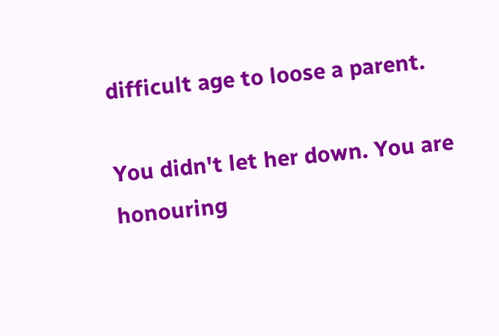difficult age to loose a parent.

You didn't let her down. You are honouring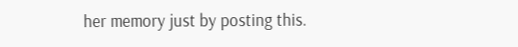her memory just by posting this.